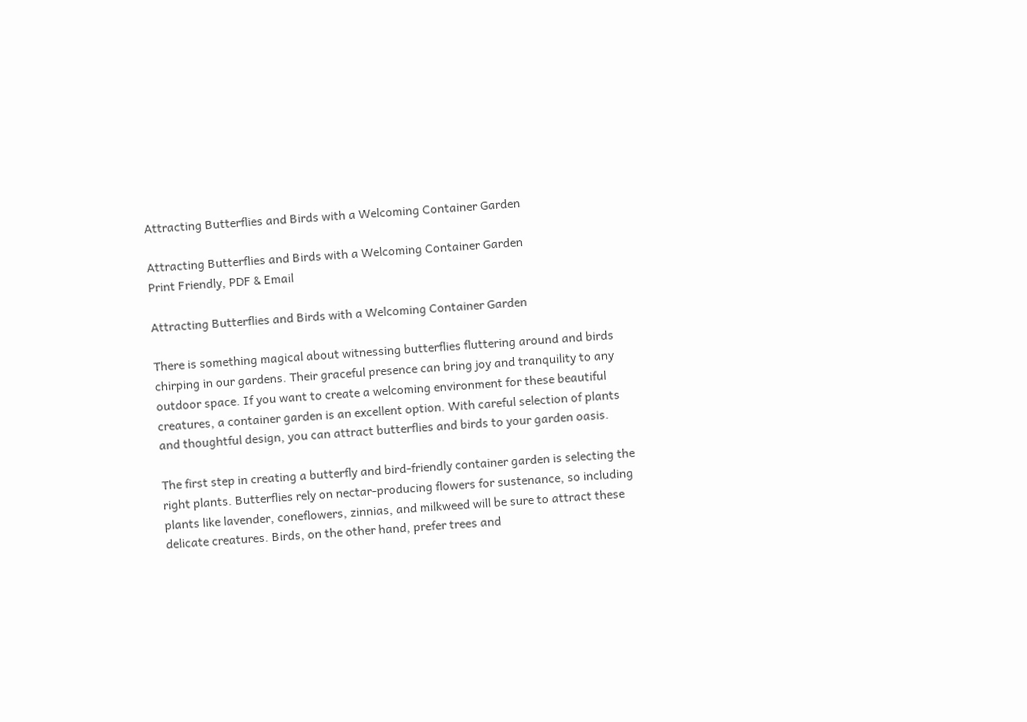Attracting Butterflies and Birds with a Welcoming Container Garden

Attracting Butterflies and Birds with a Welcoming Container Garden
Print Friendly, PDF & Email

Attracting Butterflies and Birds with a Welcoming Container Garden

There is something magical about witnessing butterflies fluttering around and birds chirping in our gardens. Their graceful presence can bring joy and tranquility to any outdoor space. If you want to create a welcoming environment for these beautiful creatures, a container garden is an excellent option. With careful selection of plants and thoughtful design, you can attract butterflies and birds to your garden oasis.

The first step in creating a butterfly and bird-friendly container garden is selecting the right plants. Butterflies rely on nectar-producing flowers for sustenance, so including plants like lavender, coneflowers, zinnias, and milkweed will be sure to attract these delicate creatures. Birds, on the other hand, prefer trees and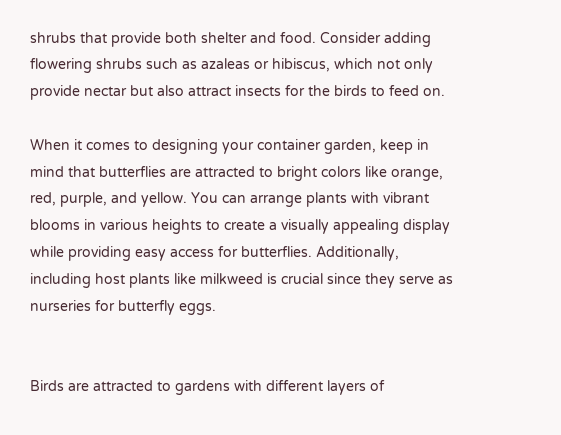shrubs that provide both shelter and food. Consider adding flowering shrubs such as azaleas or hibiscus, which not only provide nectar but also attract insects for the birds to feed on.

When it comes to designing your container garden, keep in mind that butterflies are attracted to bright colors like orange, red, purple, and yellow. You can arrange plants with vibrant blooms in various heights to create a visually appealing display while providing easy access for butterflies. Additionally, including host plants like milkweed is crucial since they serve as nurseries for butterfly eggs.


Birds are attracted to gardens with different layers of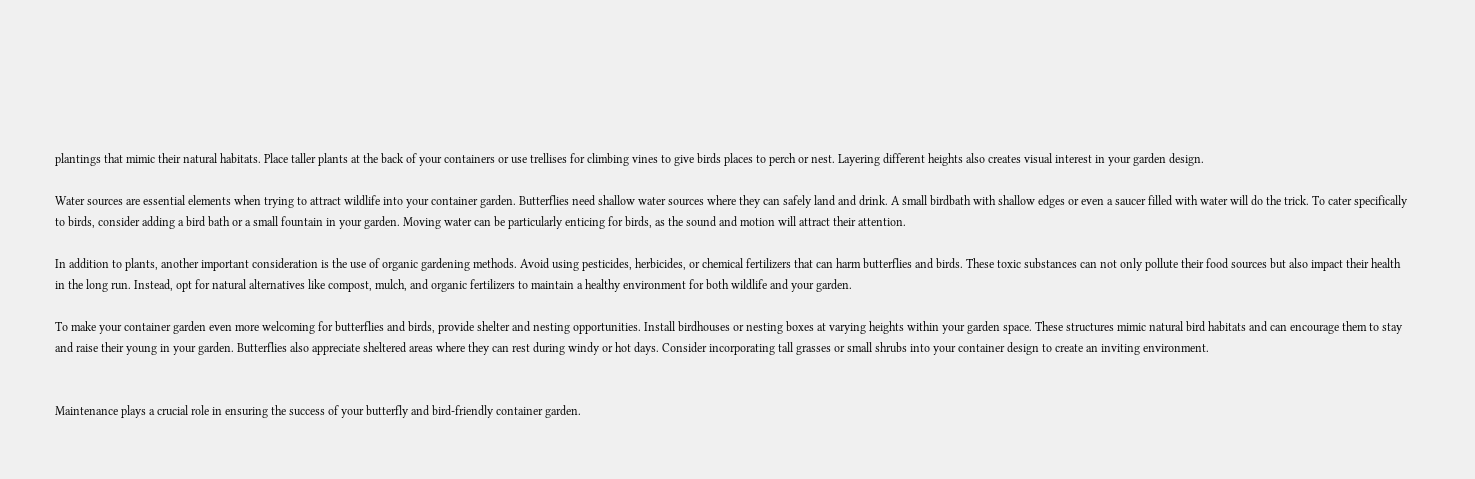plantings that mimic their natural habitats. Place taller plants at the back of your containers or use trellises for climbing vines to give birds places to perch or nest. Layering different heights also creates visual interest in your garden design.

Water sources are essential elements when trying to attract wildlife into your container garden. Butterflies need shallow water sources where they can safely land and drink. A small birdbath with shallow edges or even a saucer filled with water will do the trick. To cater specifically to birds, consider adding a bird bath or a small fountain in your garden. Moving water can be particularly enticing for birds, as the sound and motion will attract their attention.

In addition to plants, another important consideration is the use of organic gardening methods. Avoid using pesticides, herbicides, or chemical fertilizers that can harm butterflies and birds. These toxic substances can not only pollute their food sources but also impact their health in the long run. Instead, opt for natural alternatives like compost, mulch, and organic fertilizers to maintain a healthy environment for both wildlife and your garden.

To make your container garden even more welcoming for butterflies and birds, provide shelter and nesting opportunities. Install birdhouses or nesting boxes at varying heights within your garden space. These structures mimic natural bird habitats and can encourage them to stay and raise their young in your garden. Butterflies also appreciate sheltered areas where they can rest during windy or hot days. Consider incorporating tall grasses or small shrubs into your container design to create an inviting environment.


Maintenance plays a crucial role in ensuring the success of your butterfly and bird-friendly container garden.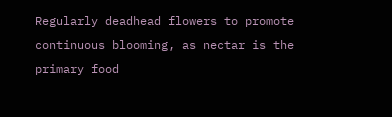Regularly deadhead flowers to promote continuous blooming, as nectar is the primary food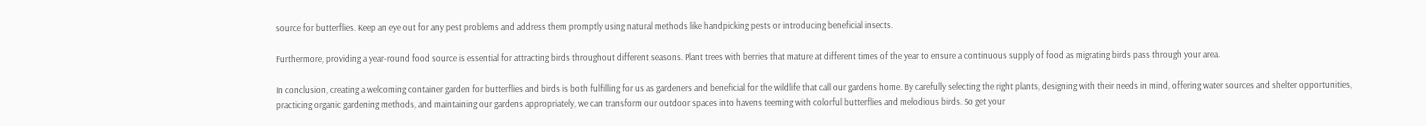source for butterflies. Keep an eye out for any pest problems and address them promptly using natural methods like handpicking pests or introducing beneficial insects.

Furthermore, providing a year-round food source is essential for attracting birds throughout different seasons. Plant trees with berries that mature at different times of the year to ensure a continuous supply of food as migrating birds pass through your area.

In conclusion, creating a welcoming container garden for butterflies and birds is both fulfilling for us as gardeners and beneficial for the wildlife that call our gardens home. By carefully selecting the right plants, designing with their needs in mind, offering water sources and shelter opportunities, practicing organic gardening methods, and maintaining our gardens appropriately, we can transform our outdoor spaces into havens teeming with colorful butterflies and melodious birds. So get your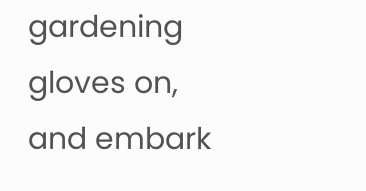gardening gloves on, and embark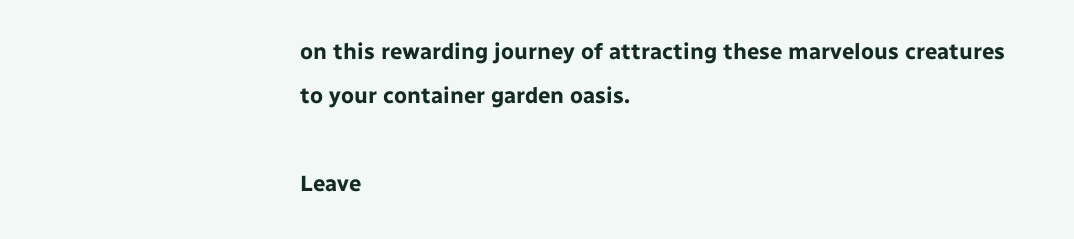on this rewarding journey of attracting these marvelous creatures to your container garden oasis.

Leave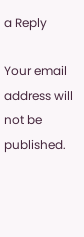a Reply

Your email address will not be published.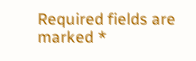Required fields are marked *